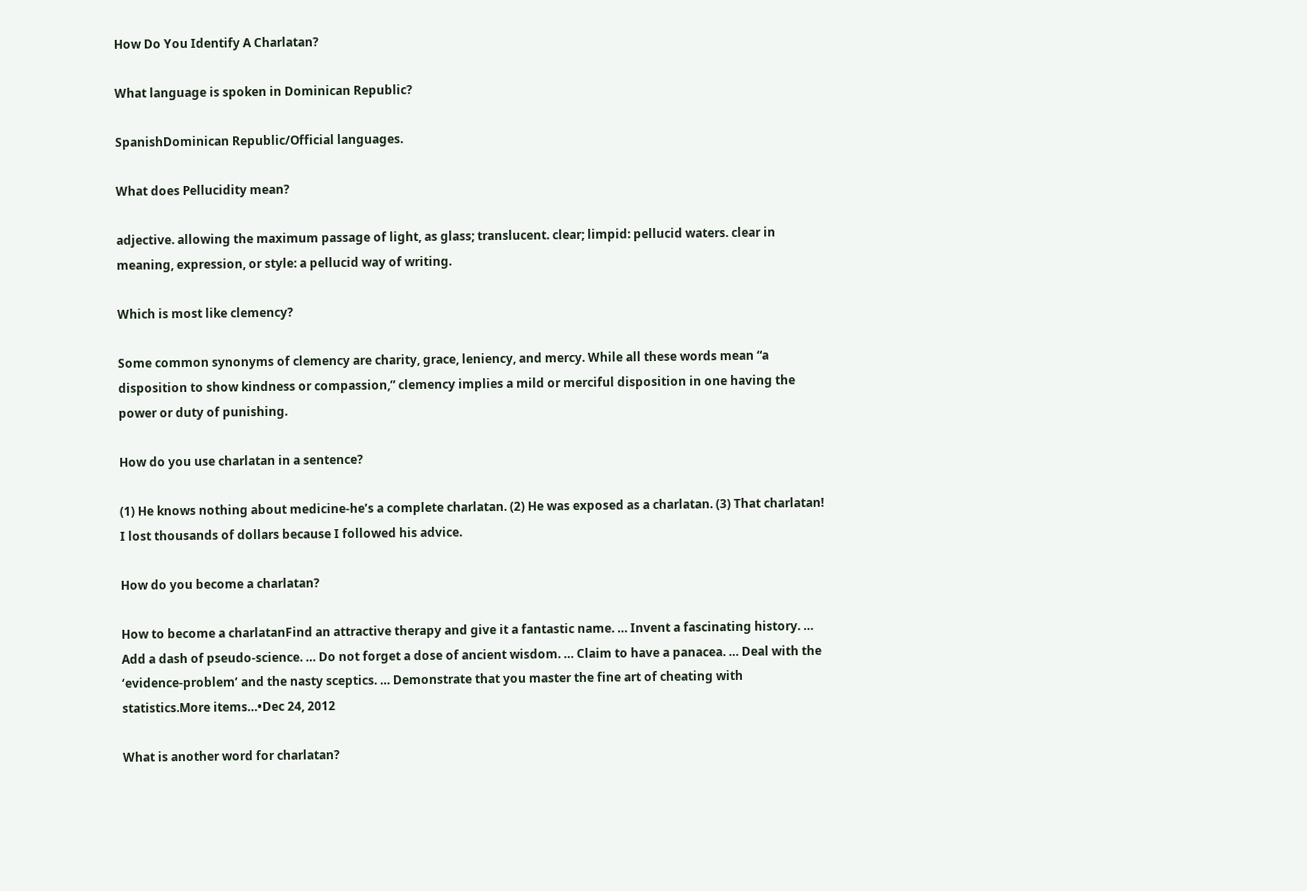How Do You Identify A Charlatan?

What language is spoken in Dominican Republic?

SpanishDominican Republic/Official languages.

What does Pellucidity mean?

adjective. allowing the maximum passage of light, as glass; translucent. clear; limpid: pellucid waters. clear in meaning, expression, or style: a pellucid way of writing.

Which is most like clemency?

Some common synonyms of clemency are charity, grace, leniency, and mercy. While all these words mean “a disposition to show kindness or compassion,” clemency implies a mild or merciful disposition in one having the power or duty of punishing.

How do you use charlatan in a sentence?

(1) He knows nothing about medicine-he’s a complete charlatan. (2) He was exposed as a charlatan. (3) That charlatan! I lost thousands of dollars because I followed his advice.

How do you become a charlatan?

How to become a charlatanFind an attractive therapy and give it a fantastic name. … Invent a fascinating history. … Add a dash of pseudo-science. … Do not forget a dose of ancient wisdom. … Claim to have a panacea. … Deal with the ‘evidence-problem’ and the nasty sceptics. … Demonstrate that you master the fine art of cheating with statistics.More items…•Dec 24, 2012

What is another word for charlatan?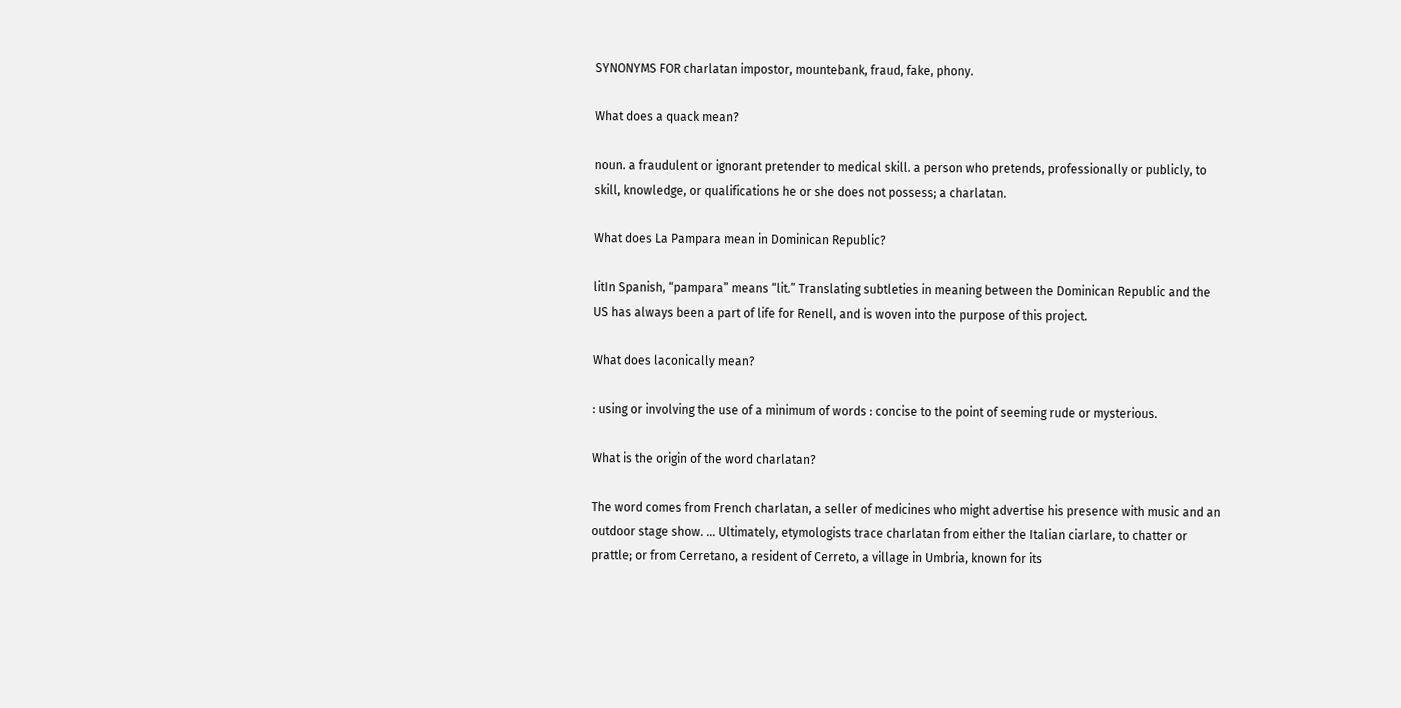SYNONYMS FOR charlatan impostor, mountebank, fraud, fake, phony.

What does a quack mean?

noun. a fraudulent or ignorant pretender to medical skill. a person who pretends, professionally or publicly, to skill, knowledge, or qualifications he or she does not possess; a charlatan.

What does La Pampara mean in Dominican Republic?

litIn Spanish, “pampara” means “lit.” Translating subtleties in meaning between the Dominican Republic and the US has always been a part of life for Renell, and is woven into the purpose of this project.

What does laconically mean?

: using or involving the use of a minimum of words : concise to the point of seeming rude or mysterious.

What is the origin of the word charlatan?

The word comes from French charlatan, a seller of medicines who might advertise his presence with music and an outdoor stage show. … Ultimately, etymologists trace charlatan from either the Italian ciarlare, to chatter or prattle; or from Cerretano, a resident of Cerreto, a village in Umbria, known for its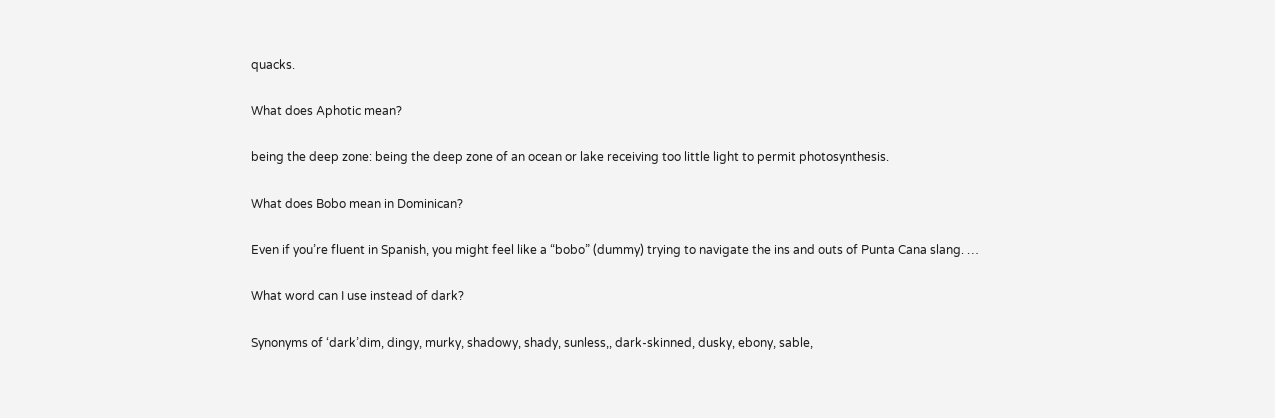quacks.

What does Aphotic mean?

being the deep zone: being the deep zone of an ocean or lake receiving too little light to permit photosynthesis.

What does Bobo mean in Dominican?

Even if you’re fluent in Spanish, you might feel like a “bobo” (dummy) trying to navigate the ins and outs of Punta Cana slang. …

What word can I use instead of dark?

Synonyms of ‘dark’dim, dingy, murky, shadowy, shady, sunless,, dark-skinned, dusky, ebony, sable,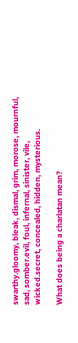swarthy.gloomy, bleak, dismal, grim, morose, mournful, sad, somber.evil, foul, infernal, sinister, vile, wicked.secret, concealed, hidden, mysterious.

What does being a charlatan mean?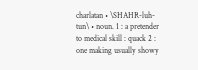charlatan • \SHAHR-luh-tun\ • noun. 1 : a pretender to medical skill : quack 2 : one making usually showy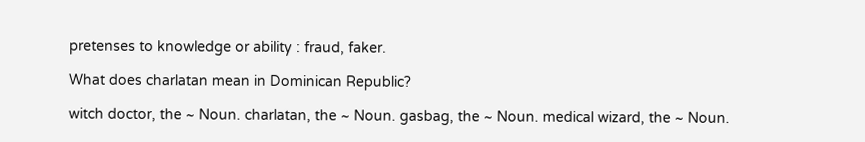pretenses to knowledge or ability : fraud, faker.

What does charlatan mean in Dominican Republic?

witch doctor, the ~ Noun. charlatan, the ~ Noun. gasbag, the ~ Noun. medical wizard, the ~ Noun.